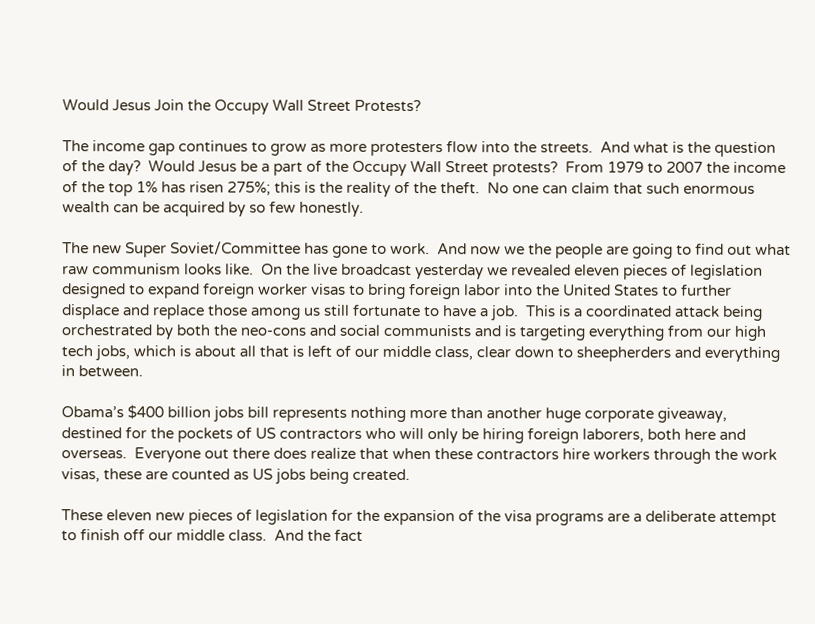Would Jesus Join the Occupy Wall Street Protests?

The income gap continues to grow as more protesters flow into the streets.  And what is the question of the day?  Would Jesus be a part of the Occupy Wall Street protests?  From 1979 to 2007 the income of the top 1% has risen 275%; this is the reality of the theft.  No one can claim that such enormous wealth can be acquired by so few honestly.

The new Super Soviet/Committee has gone to work.  And now we the people are going to find out what raw communism looks like.  On the live broadcast yesterday we revealed eleven pieces of legislation designed to expand foreign worker visas to bring foreign labor into the United States to further displace and replace those among us still fortunate to have a job.  This is a coordinated attack being orchestrated by both the neo-cons and social communists and is targeting everything from our high tech jobs, which is about all that is left of our middle class, clear down to sheepherders and everything in between.

Obama’s $400 billion jobs bill represents nothing more than another huge corporate giveaway, destined for the pockets of US contractors who will only be hiring foreign laborers, both here and overseas.  Everyone out there does realize that when these contractors hire workers through the work visas, these are counted as US jobs being created.

These eleven new pieces of legislation for the expansion of the visa programs are a deliberate attempt to finish off our middle class.  And the fact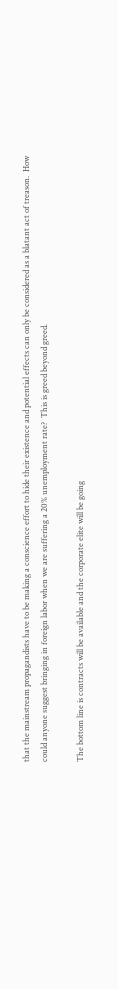that the mainstream propagandists have to be making a conscience effort to hide their existence and potential effects can only be considered as a blatant act of treason.  How could anyone suggest bringing in foreign labor when we are suffering a 20% unemployment rate?  This is greed beyond greed.

The bottom line is contracts will be available and the corporate elite will be going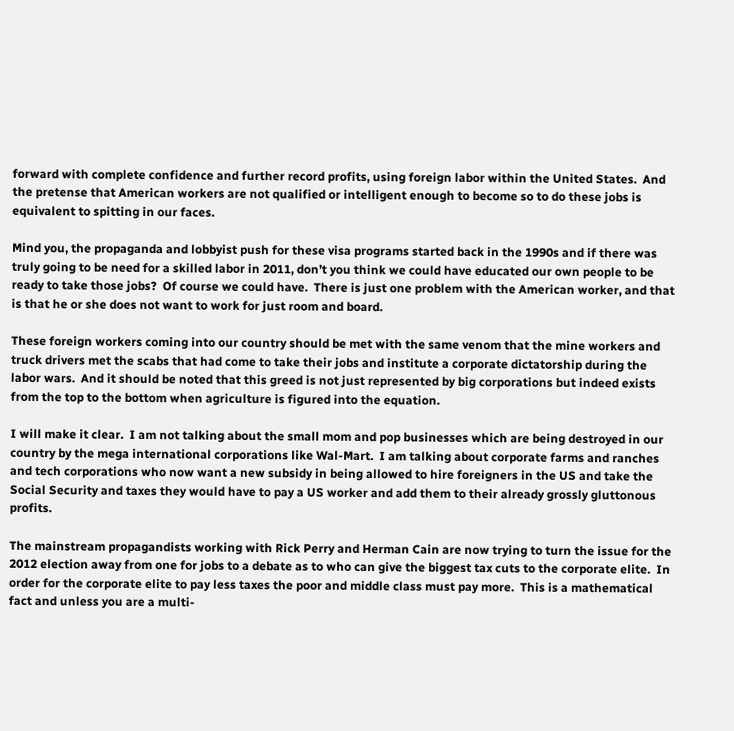forward with complete confidence and further record profits, using foreign labor within the United States.  And the pretense that American workers are not qualified or intelligent enough to become so to do these jobs is equivalent to spitting in our faces.

Mind you, the propaganda and lobbyist push for these visa programs started back in the 1990s and if there was truly going to be need for a skilled labor in 2011, don’t you think we could have educated our own people to be ready to take those jobs?  Of course we could have.  There is just one problem with the American worker, and that is that he or she does not want to work for just room and board.

These foreign workers coming into our country should be met with the same venom that the mine workers and truck drivers met the scabs that had come to take their jobs and institute a corporate dictatorship during the labor wars.  And it should be noted that this greed is not just represented by big corporations but indeed exists from the top to the bottom when agriculture is figured into the equation.

I will make it clear.  I am not talking about the small mom and pop businesses which are being destroyed in our country by the mega international corporations like Wal-Mart.  I am talking about corporate farms and ranches and tech corporations who now want a new subsidy in being allowed to hire foreigners in the US and take the Social Security and taxes they would have to pay a US worker and add them to their already grossly gluttonous profits.

The mainstream propagandists working with Rick Perry and Herman Cain are now trying to turn the issue for the 2012 election away from one for jobs to a debate as to who can give the biggest tax cuts to the corporate elite.  In order for the corporate elite to pay less taxes the poor and middle class must pay more.  This is a mathematical fact and unless you are a multi-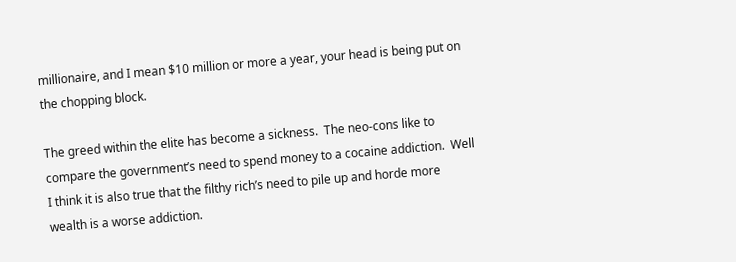millionaire, and I mean $10 million or more a year, your head is being put on the chopping block.

The greed within the elite has become a sickness.  The neo-cons like to compare the government’s need to spend money to a cocaine addiction.  Well I think it is also true that the filthy rich’s need to pile up and horde more wealth is a worse addiction.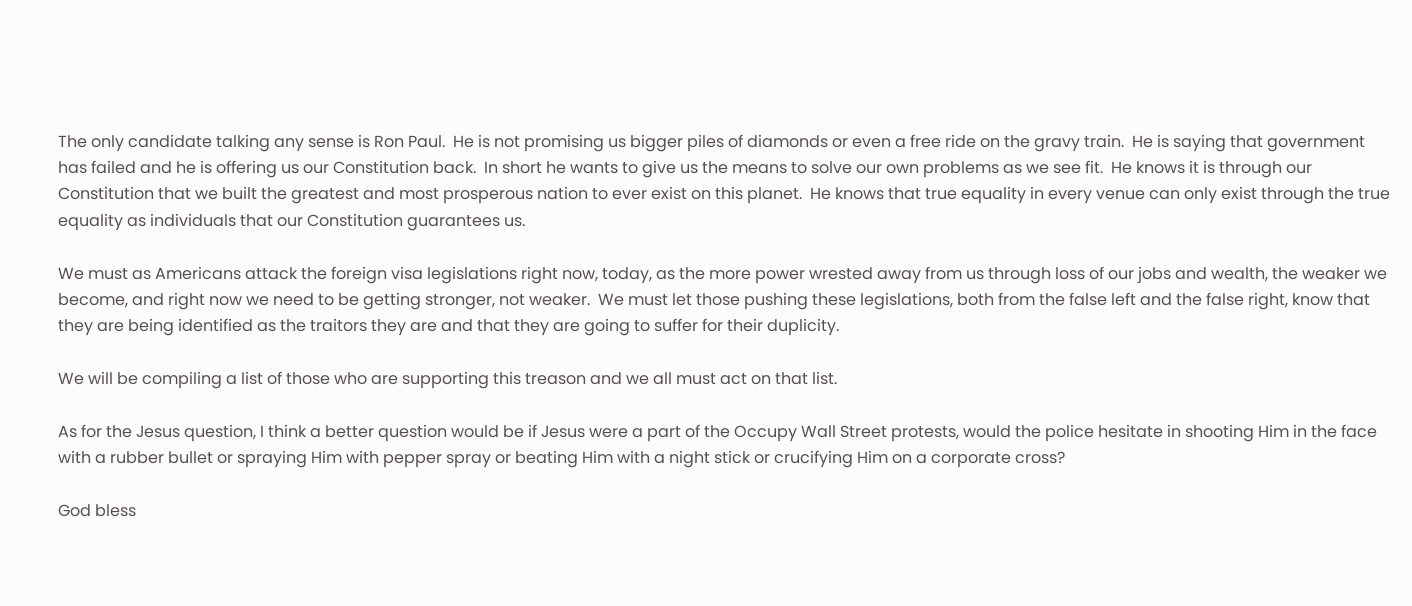The only candidate talking any sense is Ron Paul.  He is not promising us bigger piles of diamonds or even a free ride on the gravy train.  He is saying that government has failed and he is offering us our Constitution back.  In short he wants to give us the means to solve our own problems as we see fit.  He knows it is through our Constitution that we built the greatest and most prosperous nation to ever exist on this planet.  He knows that true equality in every venue can only exist through the true equality as individuals that our Constitution guarantees us.

We must as Americans attack the foreign visa legislations right now, today, as the more power wrested away from us through loss of our jobs and wealth, the weaker we become, and right now we need to be getting stronger, not weaker.  We must let those pushing these legislations, both from the false left and the false right, know that they are being identified as the traitors they are and that they are going to suffer for their duplicity.

We will be compiling a list of those who are supporting this treason and we all must act on that list.

As for the Jesus question, I think a better question would be if Jesus were a part of the Occupy Wall Street protests, would the police hesitate in shooting Him in the face with a rubber bullet or spraying Him with pepper spray or beating Him with a night stick or crucifying Him on a corporate cross?

God bless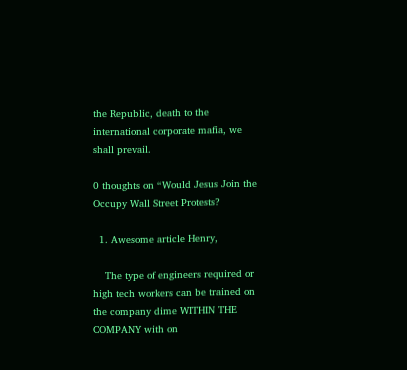the Republic, death to the international corporate mafia, we shall prevail.

0 thoughts on “Would Jesus Join the Occupy Wall Street Protests?

  1. Awesome article Henry,

    The type of engineers required or high tech workers can be trained on the company dime WITHIN THE COMPANY with on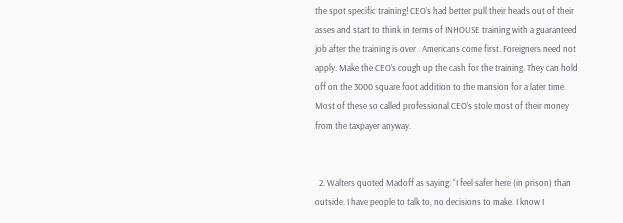the spot specific training! CEO’s had better pull their heads out of their asses and start to think in terms of INHOUSE training with a guaranteed job after the training is over . Americans come first. Foreigners need not apply. Make the CEO’s cough up the cash for the training. They can hold off on the 3000 square foot addition to the mansion for a later time. Most of these so called professional CEO’s stole most of their money from the taxpayer anyway.


  2. Walters quoted Madoff as saying: “I feel safer here (in prison) than outside. I have people to talk to, no decisions to make. I know I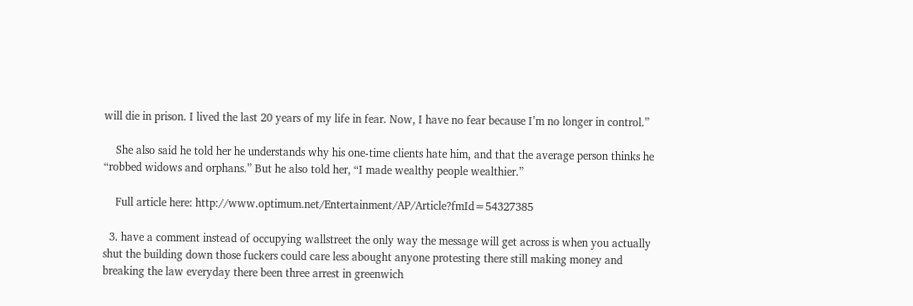will die in prison. I lived the last 20 years of my life in fear. Now, I have no fear because I’m no longer in control.”

    She also said he told her he understands why his one-time clients hate him, and that the average person thinks he “robbed widows and orphans.” But he also told her, “I made wealthy people wealthier.”

    Full article here: http://www.optimum.net/Entertainment/AP/Article?fmId=54327385

  3. have a comment instead of occupying wallstreet the only way the message will get across is when you actually shut the building down those fuckers could care less abought anyone protesting there still making money and breaking the law everyday there been three arrest in greenwich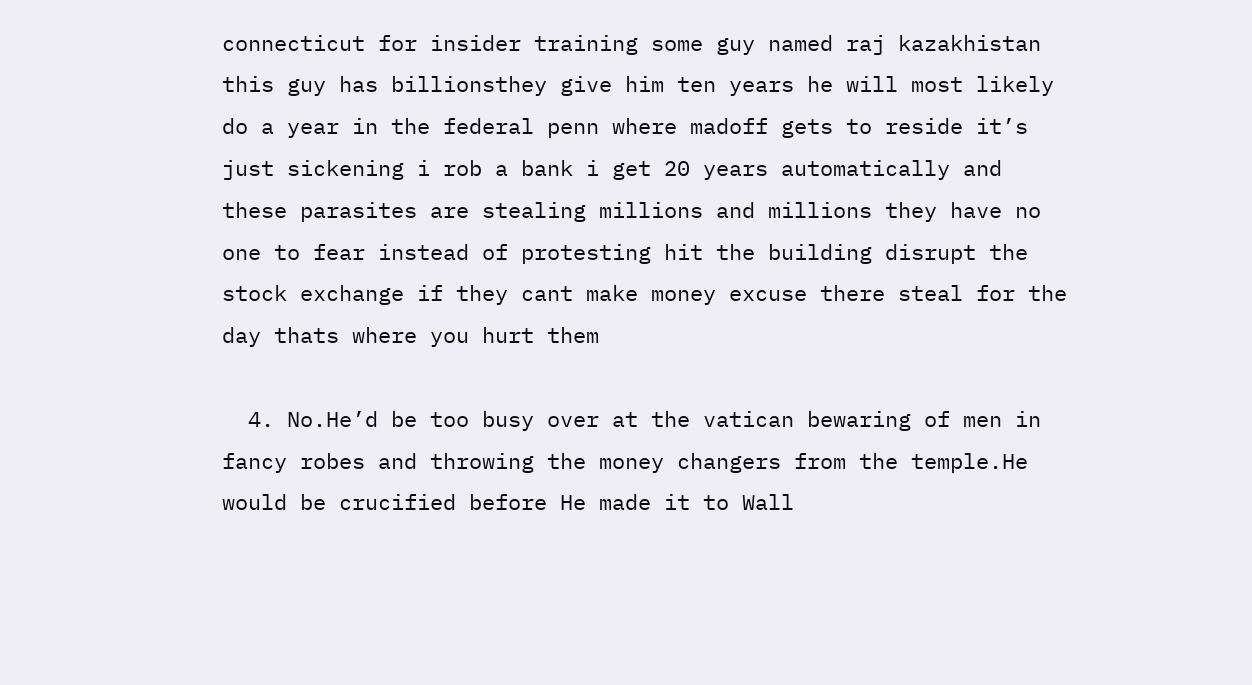connecticut for insider training some guy named raj kazakhistan this guy has billionsthey give him ten years he will most likely do a year in the federal penn where madoff gets to reside it’s just sickening i rob a bank i get 20 years automatically and these parasites are stealing millions and millions they have no one to fear instead of protesting hit the building disrupt the stock exchange if they cant make money excuse there steal for the day thats where you hurt them

  4. No.He’d be too busy over at the vatican bewaring of men in fancy robes and throwing the money changers from the temple.He would be crucified before He made it to Wall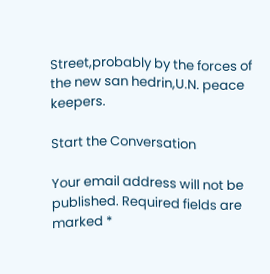Street,probably by the forces of the new san hedrin,U.N. peace keepers.

Start the Conversation

Your email address will not be published. Required fields are marked *